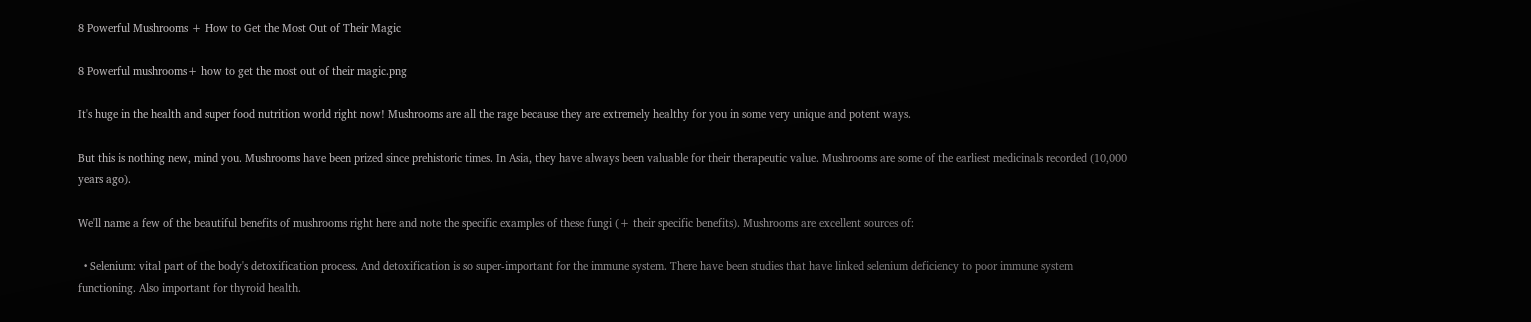8 Powerful Mushrooms + How to Get the Most Out of Their Magic

8 Powerful mushrooms+ how to get the most out of their magic.png

It's huge in the health and super food nutrition world right now! Mushrooms are all the rage because they are extremely healthy for you in some very unique and potent ways.

But this is nothing new, mind you. Mushrooms have been prized since prehistoric times. In Asia, they have always been valuable for their therapeutic value. Mushrooms are some of the earliest medicinals recorded (10,000 years ago).

We'll name a few of the beautiful benefits of mushrooms right here and note the specific examples of these fungi (+ their specific benefits). Mushrooms are excellent sources of:

  • Selenium: vital part of the body's detoxification process. And detoxification is so super-important for the immune system. There have been studies that have linked selenium deficiency to poor immune system functioning. Also important for thyroid health.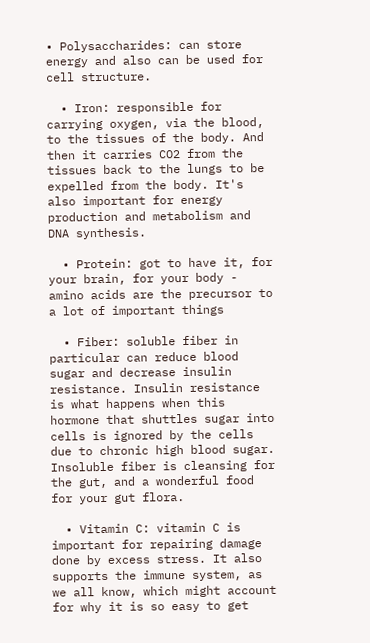• Polysaccharides: can store energy and also can be used for cell structure.

  • Iron: responsible for carrying oxygen, via the blood, to the tissues of the body. And then it carries CO2 from the tissues back to the lungs to be expelled from the body. It's also important for energy production and metabolism and DNA synthesis.

  • Protein: got to have it, for your brain, for your body - amino acids are the precursor to a lot of important things

  • Fiber: soluble fiber in particular can reduce blood sugar and decrease insulin resistance. Insulin resistance is what happens when this hormone that shuttles sugar into cells is ignored by the cells due to chronic high blood sugar. Insoluble fiber is cleansing for the gut, and a wonderful food for your gut flora.

  • Vitamin C: vitamin C is important for repairing damage done by excess stress. It also supports the immune system, as we all know, which might account for why it is so easy to get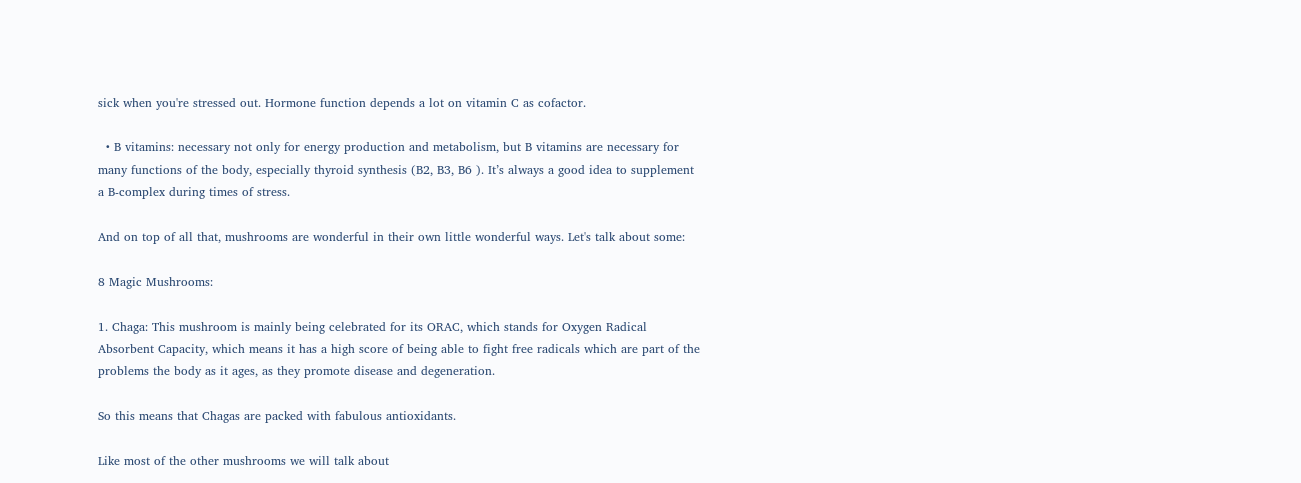sick when you're stressed out. Hormone function depends a lot on vitamin C as cofactor.

  • B vitamins: necessary not only for energy production and metabolism, but B vitamins are necessary for many functions of the body, especially thyroid synthesis (B2, B3, B6 ). It’s always a good idea to supplement a B-complex during times of stress.

And on top of all that, mushrooms are wonderful in their own little wonderful ways. Let's talk about some:

8 Magic Mushrooms:

1. Chaga: This mushroom is mainly being celebrated for its ORAC, which stands for Oxygen Radical Absorbent Capacity, which means it has a high score of being able to fight free radicals which are part of the problems the body as it ages, as they promote disease and degeneration.

So this means that Chagas are packed with fabulous antioxidants.

Like most of the other mushrooms we will talk about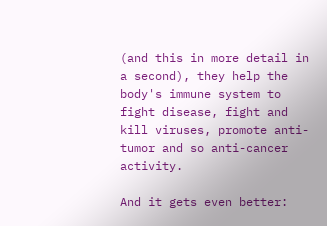(and this in more detail in a second), they help the body's immune system to fight disease, fight and kill viruses, promote anti-tumor and so anti-cancer activity.

And it gets even better: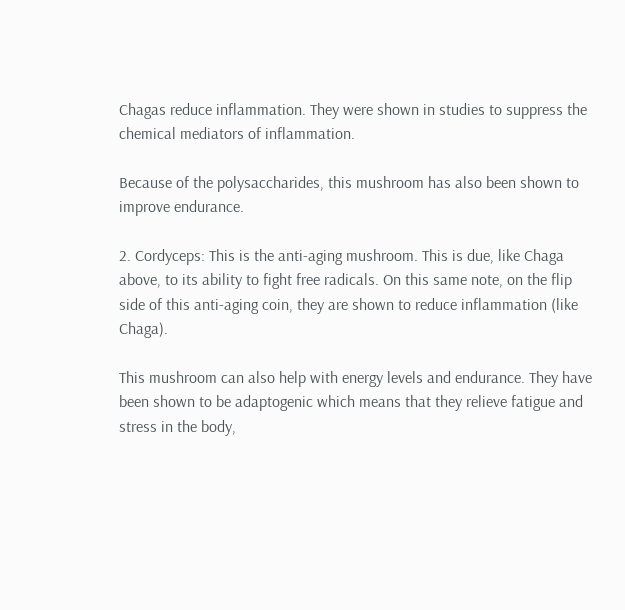Chagas reduce inflammation. They were shown in studies to suppress the chemical mediators of inflammation.

Because of the polysaccharides, this mushroom has also been shown to improve endurance.

2. Cordyceps: This is the anti-aging mushroom. This is due, like Chaga above, to its ability to fight free radicals. On this same note, on the flip side of this anti-aging coin, they are shown to reduce inflammation (like Chaga).

This mushroom can also help with energy levels and endurance. They have been shown to be adaptogenic which means that they relieve fatigue and stress in the body,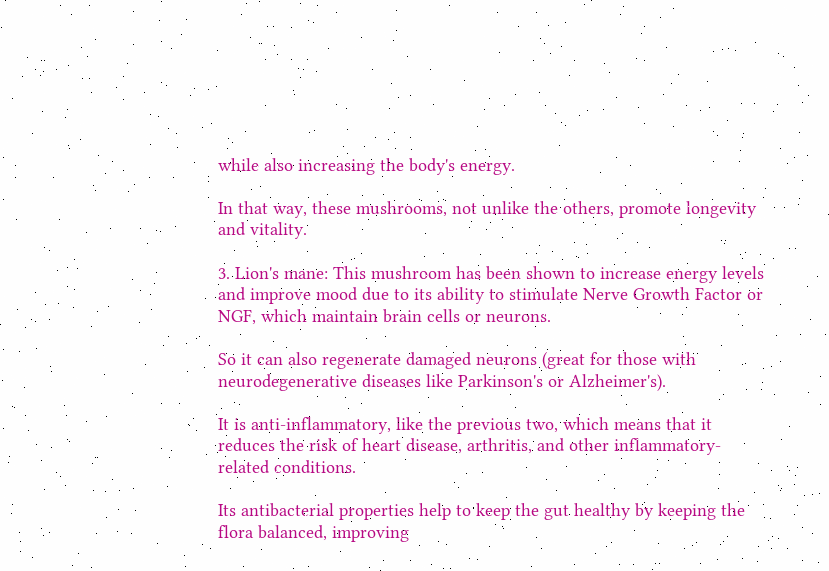while also increasing the body's energy.

In that way, these mushrooms, not unlike the others, promote longevity and vitality.

3. Lion's mane: This mushroom has been shown to increase energy levels and improve mood due to its ability to stimulate Nerve Growth Factor or NGF, which maintain brain cells or neurons.

So it can also regenerate damaged neurons (great for those with neurodegenerative diseases like Parkinson's or Alzheimer's).

It is anti-inflammatory, like the previous two, which means that it reduces the risk of heart disease, arthritis, and other inflammatory-related conditions.

Its antibacterial properties help to keep the gut healthy by keeping the flora balanced, improving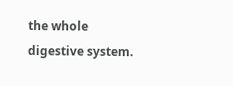the whole digestive system.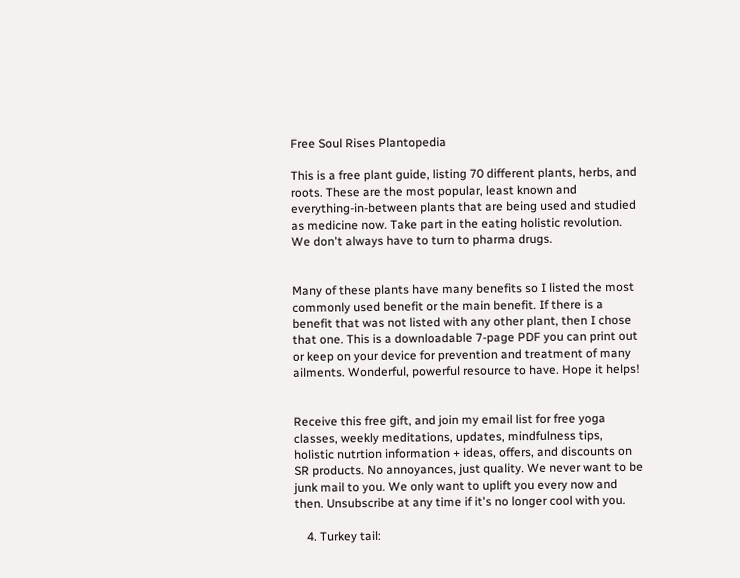Free Soul Rises Plantopedia

This is a free plant guide, listing 70 different plants, herbs, and roots. These are the most popular, least known and everything-in-between plants that are being used and studied as medicine now. Take part in the eating holistic revolution. We don't always have to turn to pharma drugs.


Many of these plants have many benefits so I listed the most commonly used benefit or the main benefit. If there is a benefit that was not listed with any other plant, then I chose that one. This is a downloadable 7-page PDF you can print out or keep on your device for prevention and treatment of many ailments. Wonderful, powerful resource to have. Hope it helps!


Receive this free gift, and join my email list for free yoga classes, weekly meditations, updates, mindfulness tips, holistic nutrtion information + ideas, offers, and discounts on SR products. No annoyances, just quality. We never want to be junk mail to you. We only want to uplift you every now and then. Unsubscribe at any time if it's no longer cool with you.

    4. Turkey tail: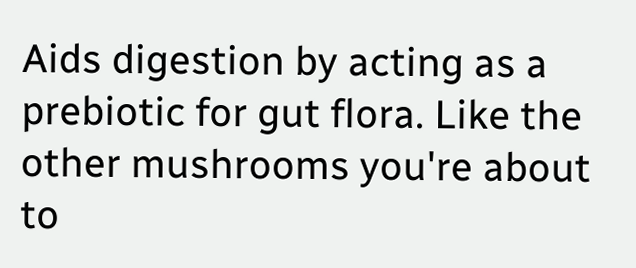Aids digestion by acting as a prebiotic for gut flora. Like the other mushrooms you're about to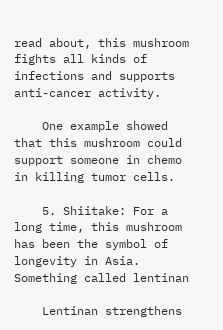read about, this mushroom fights all kinds of infections and supports anti-cancer activity.

    One example showed that this mushroom could support someone in chemo in killing tumor cells.

    5. Shiitake: For a long time, this mushroom has been the symbol of longevity in Asia. Something called lentinan

    Lentinan strengthens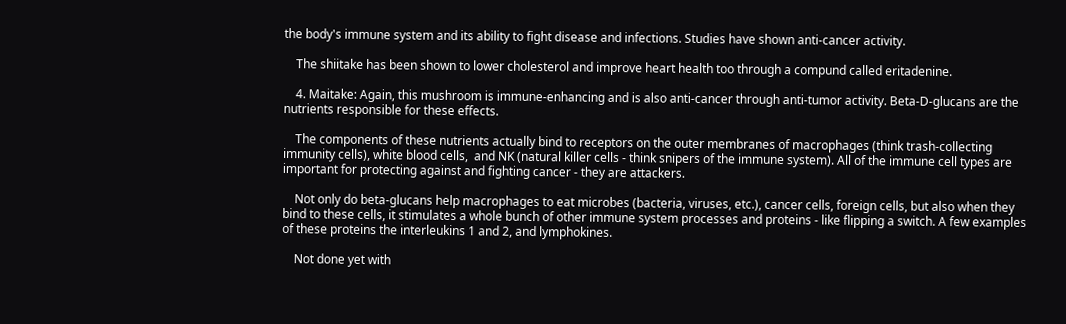the body's immune system and its ability to fight disease and infections. Studies have shown anti-cancer activity.

    The shiitake has been shown to lower cholesterol and improve heart health too through a compund called eritadenine.

    4. Maitake: Again, this mushroom is immune-enhancing and is also anti-cancer through anti-tumor activity. Beta-D-glucans are the nutrients responsible for these effects.

    The components of these nutrients actually bind to receptors on the outer membranes of macrophages (think trash-collecting immunity cells), white blood cells,  and NK (natural killer cells - think snipers of the immune system). All of the immune cell types are important for protecting against and fighting cancer - they are attackers.

    Not only do beta-glucans help macrophages to eat microbes (bacteria, viruses, etc.), cancer cells, foreign cells, but also when they bind to these cells, it stimulates a whole bunch of other immune system processes and proteins - like flipping a switch. A few examples of these proteins the interleukins 1 and 2, and lymphokines.

    Not done yet with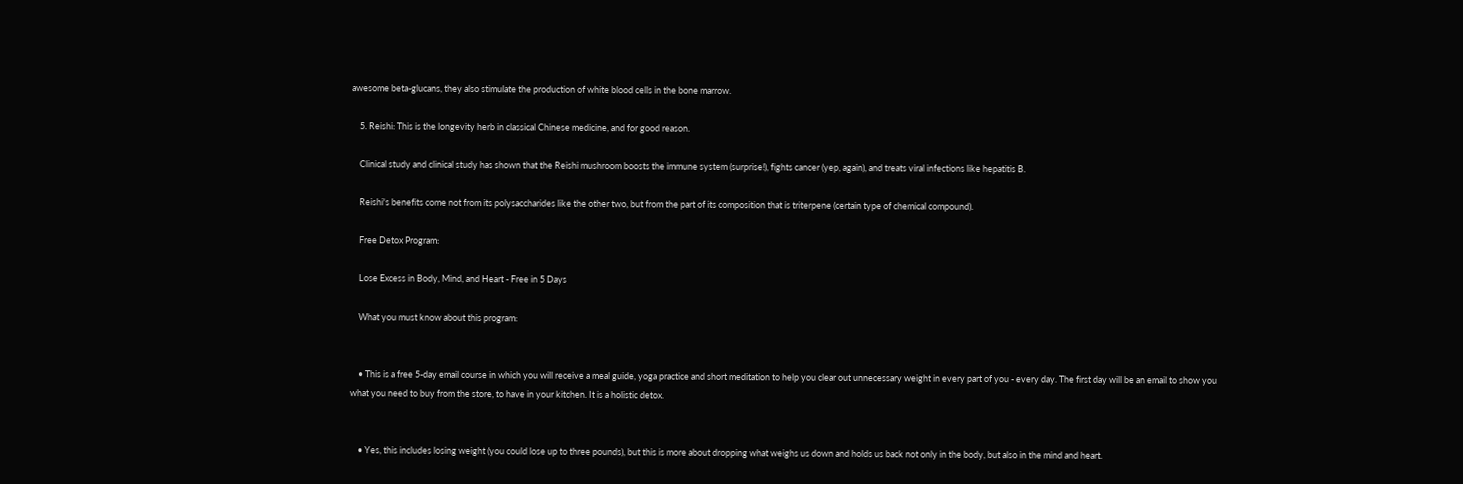awesome beta-glucans, they also stimulate the production of white blood cells in the bone marrow.

    5. Reishi: This is the longevity herb in classical Chinese medicine, and for good reason.

    Clinical study and clinical study has shown that the Reishi mushroom boosts the immune system (surprise!), fights cancer (yep, again), and treats viral infections like hepatitis B.

    Reishi's benefits come not from its polysaccharides like the other two, but from the part of its composition that is triterpene (certain type of chemical compound).

    Free Detox Program:

    Lose Excess in Body, Mind, and Heart - Free in 5 Days

    What you must know about this program:


    • This is a free 5-day email course in which you will receive a meal guide, yoga practice and short meditation to help you clear out unnecessary weight in every part of you - every day. The first day will be an email to show you what you need to buy from the store, to have in your kitchen. It is a holistic detox.


    • Yes, this includes losing weight (you could lose up to three pounds), but this is more about dropping what weighs us down and holds us back not only in the body, but also in the mind and heart.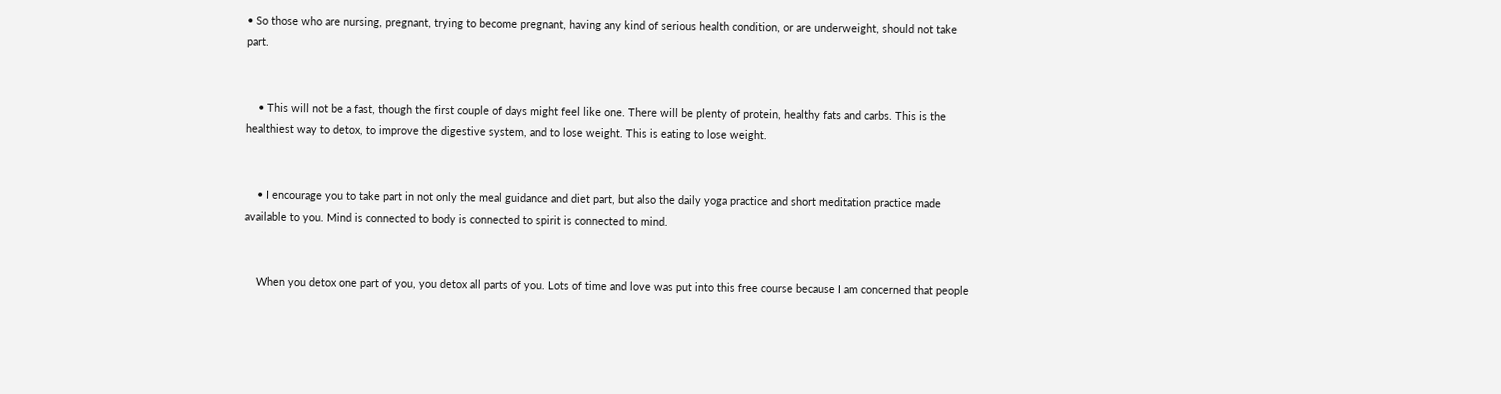• So those who are nursing, pregnant, trying to become pregnant, having any kind of serious health condition, or are underweight, should not take part.


    • This will not be a fast, though the first couple of days might feel like one. There will be plenty of protein, healthy fats and carbs. This is the healthiest way to detox, to improve the digestive system, and to lose weight. This is eating to lose weight.


    • I encourage you to take part in not only the meal guidance and diet part, but also the daily yoga practice and short meditation practice made available to you. Mind is connected to body is connected to spirit is connected to mind.


    When you detox one part of you, you detox all parts of you. Lots of time and love was put into this free course because I am concerned that people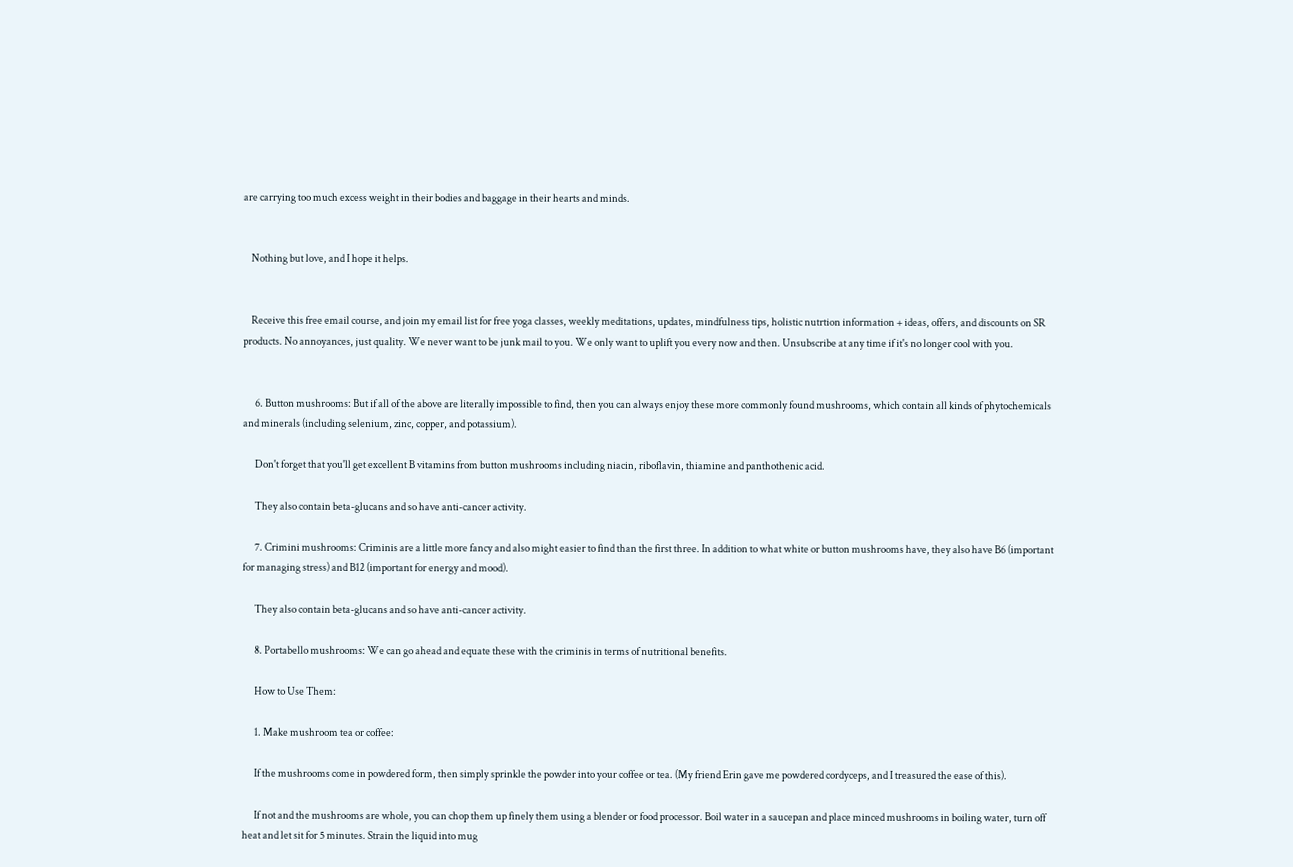are carrying too much excess weight in their bodies and baggage in their hearts and minds.


    Nothing but love, and I hope it helps.


    Receive this free email course, and join my email list for free yoga classes, weekly meditations, updates, mindfulness tips, holistic nutrtion information + ideas, offers, and discounts on SR products. No annoyances, just quality. We never want to be junk mail to you. We only want to uplift you every now and then. Unsubscribe at any time if it's no longer cool with you.


      6. Button mushrooms: But if all of the above are literally impossible to find, then you can always enjoy these more commonly found mushrooms, which contain all kinds of phytochemicals and minerals (including selenium, zinc, copper, and potassium).

      Don't forget that you'll get excellent B vitamins from button mushrooms including niacin, riboflavin, thiamine and panthothenic acid.

      They also contain beta-glucans and so have anti-cancer activity.

      7. Crimini mushrooms: Criminis are a little more fancy and also might easier to find than the first three. In addition to what white or button mushrooms have, they also have B6 (important for managing stress) and B12 (important for energy and mood).

      They also contain beta-glucans and so have anti-cancer activity.

      8. Portabello mushrooms: We can go ahead and equate these with the criminis in terms of nutritional benefits.

      How to Use Them:

      1. Make mushroom tea or coffee:

      If the mushrooms come in powdered form, then simply sprinkle the powder into your coffee or tea. (My friend Erin gave me powdered cordyceps, and I treasured the ease of this).

      If not and the mushrooms are whole, you can chop them up finely them using a blender or food processor. Boil water in a saucepan and place minced mushrooms in boiling water, turn off heat and let sit for 5 minutes. Strain the liquid into mug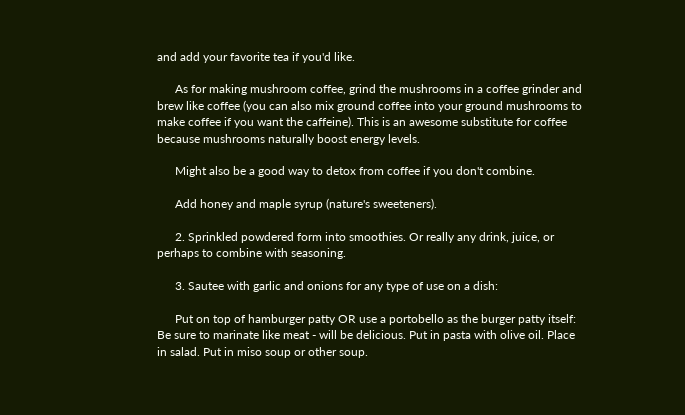and add your favorite tea if you'd like.

      As for making mushroom coffee, grind the mushrooms in a coffee grinder and brew like coffee (you can also mix ground coffee into your ground mushrooms to make coffee if you want the caffeine). This is an awesome substitute for coffee because mushrooms naturally boost energy levels.

      Might also be a good way to detox from coffee if you don't combine.

      Add honey and maple syrup (nature's sweeteners).

      2. Sprinkled powdered form into smoothies. Or really any drink, juice, or perhaps to combine with seasoning.

      3. Sautee with garlic and onions for any type of use on a dish:

      Put on top of hamburger patty OR use a portobello as the burger patty itself: Be sure to marinate like meat - will be delicious. Put in pasta with olive oil. Place in salad. Put in miso soup or other soup.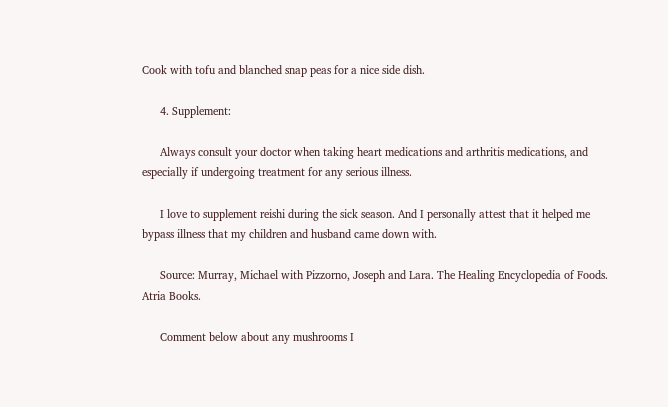Cook with tofu and blanched snap peas for a nice side dish.

      4. Supplement:

      Always consult your doctor when taking heart medications and arthritis medications, and especially if undergoing treatment for any serious illness.

      I love to supplement reishi during the sick season. And I personally attest that it helped me bypass illness that my children and husband came down with.

      Source: Murray, Michael with Pizzorno, Joseph and Lara. The Healing Encyclopedia of Foods. Atria Books.

      Comment below about any mushrooms I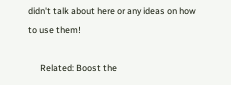didn't talk about here or any ideas on how to use them!

      Related: Boost the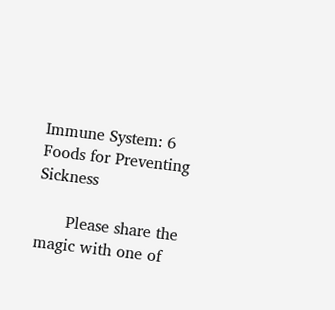Immune System: 6 Foods for Preventing Sickness

      Please share the magic with one of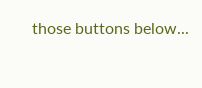those buttons below...